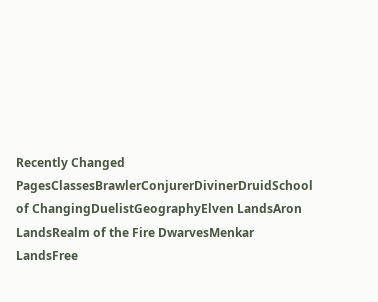Recently Changed PagesClassesBrawlerConjurerDivinerDruidSchool of ChangingDuelistGeographyElven LandsAron LandsRealm of the Fire DwarvesMenkar LandsFree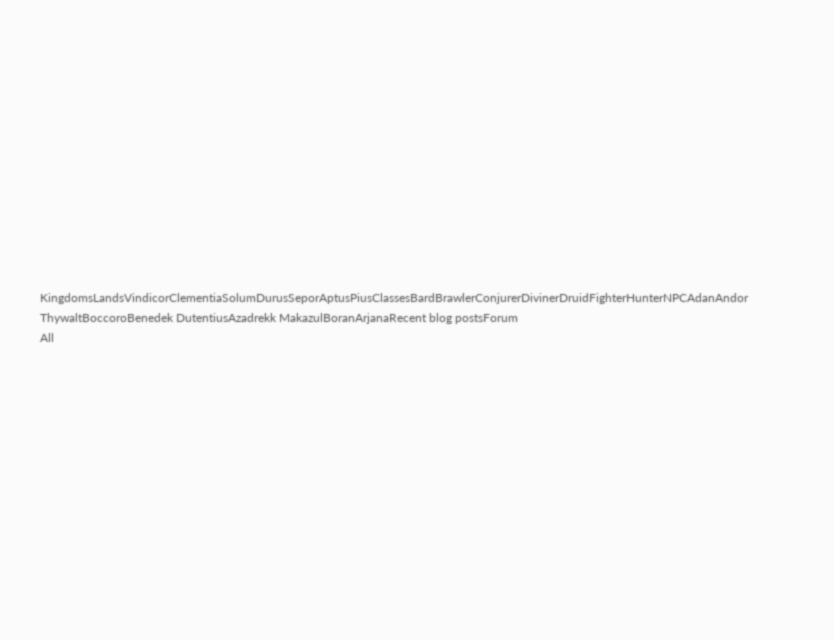KingdomsLandsVindicorClementiaSolumDurusSeporAptusPiusClassesBardBrawlerConjurerDivinerDruidFighterHunterNPCAdanAndor ThywaltBoccoroBenedek DutentiusAzadrekk MakazulBoranArjanaRecent blog postsForum
All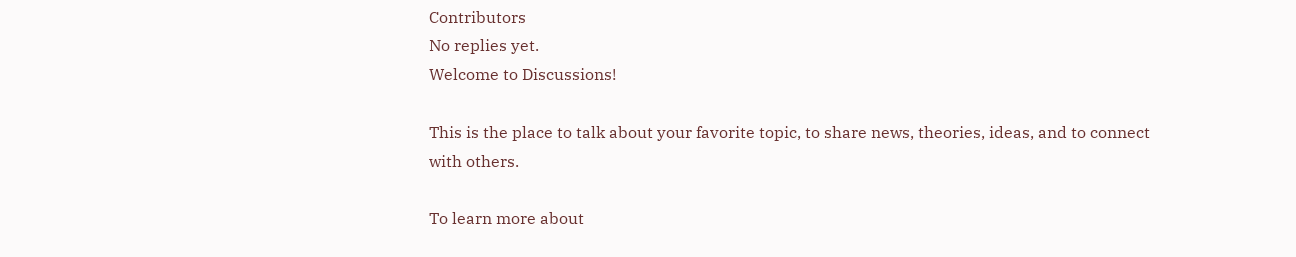Contributors
No replies yet.
Welcome to Discussions!

This is the place to talk about your favorite topic, to share news, theories, ideas, and to connect with others.

To learn more about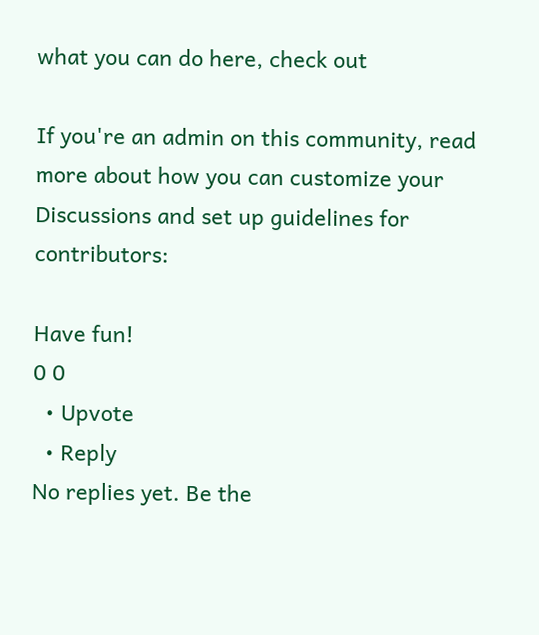what you can do here, check out

If you're an admin on this community, read more about how you can customize your Discussions and set up guidelines for contributors:

Have fun!
0 0
  • Upvote
  • Reply
No replies yet. Be the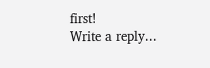first!
Write a reply...